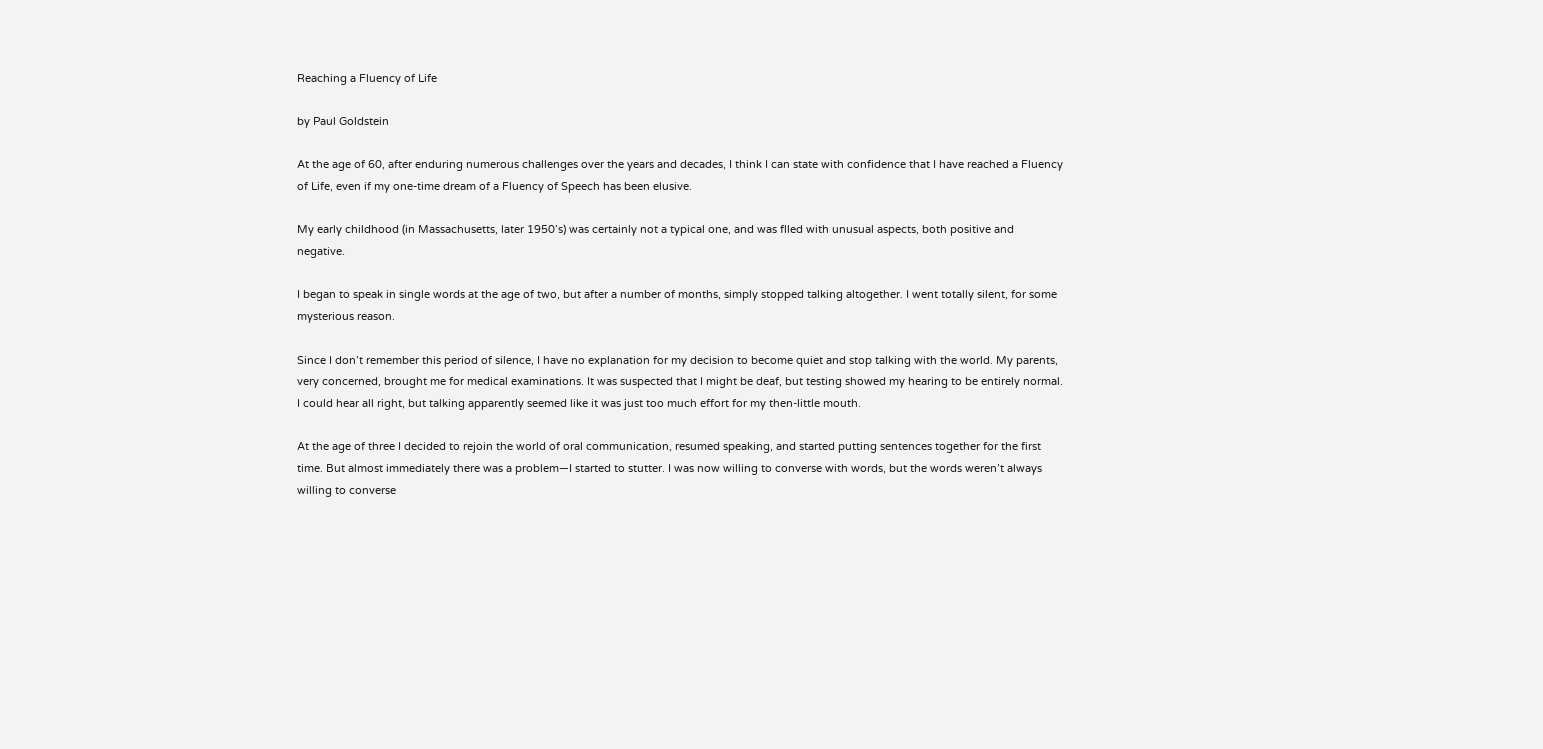Reaching a Fluency of Life

by Paul Goldstein

At the age of 60, after enduring numerous challenges over the years and decades, I think I can state with confidence that I have reached a Fluency of Life, even if my one-time dream of a Fluency of Speech has been elusive.

My early childhood (in Massachusetts, later 1950’s) was certainly not a typical one, and was flled with unusual aspects, both positive and negative.

I began to speak in single words at the age of two, but after a number of months, simply stopped talking altogether. I went totally silent, for some mysterious reason.

Since I don’t remember this period of silence, I have no explanation for my decision to become quiet and stop talking with the world. My parents, very concerned, brought me for medical examinations. It was suspected that I might be deaf, but testing showed my hearing to be entirely normal. I could hear all right, but talking apparently seemed like it was just too much effort for my then-little mouth.

At the age of three I decided to rejoin the world of oral communication, resumed speaking, and started putting sentences together for the first time. But almost immediately there was a problem—I started to stutter. I was now willing to converse with words, but the words weren’t always willing to converse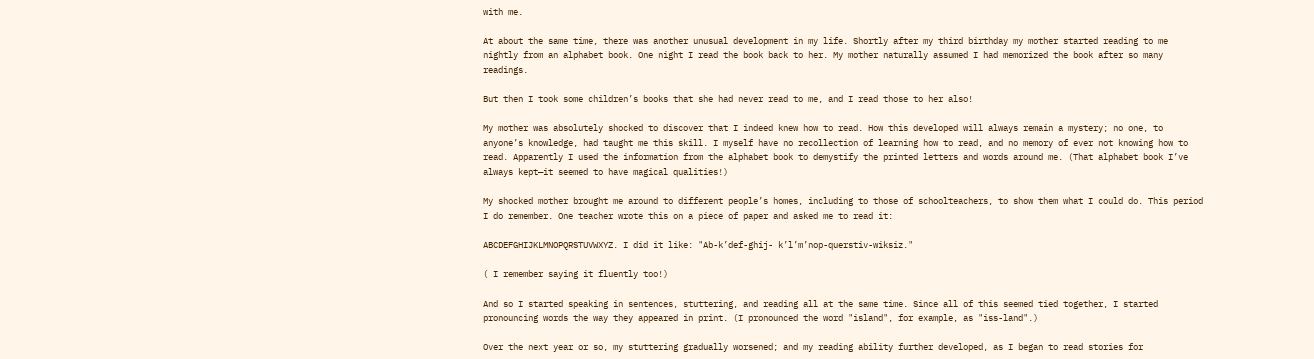with me.

At about the same time, there was another unusual development in my life. Shortly after my third birthday my mother started reading to me nightly from an alphabet book. One night I read the book back to her. My mother naturally assumed I had memorized the book after so many readings.

But then I took some children’s books that she had never read to me, and I read those to her also!

My mother was absolutely shocked to discover that I indeed knew how to read. How this developed will always remain a mystery; no one, to anyone’s knowledge, had taught me this skill. I myself have no recollection of learning how to read, and no memory of ever not knowing how to read. Apparently I used the information from the alphabet book to demystify the printed letters and words around me. (That alphabet book I’ve always kept—it seemed to have magical qualities!)

My shocked mother brought me around to different people’s homes, including to those of schoolteachers, to show them what I could do. This period I do remember. One teacher wrote this on a piece of paper and asked me to read it:

ABCDEFGHIJKLMNOPQRSTUVWXYZ. I did it like: "Ab-k’def-ghij- k’l’m’nop-querstiv-wiksiz."

( I remember saying it fluently too!)

And so I started speaking in sentences, stuttering, and reading all at the same time. Since all of this seemed tied together, I started pronouncing words the way they appeared in print. (I pronounced the word "island", for example, as "iss-land".)

Over the next year or so, my stuttering gradually worsened; and my reading ability further developed, as I began to read stories for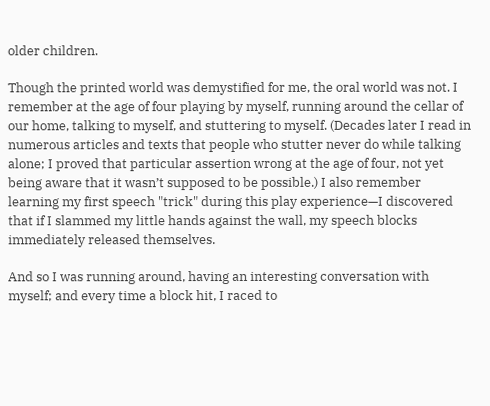older children.

Though the printed world was demystified for me, the oral world was not. I remember at the age of four playing by myself, running around the cellar of our home, talking to myself, and stuttering to myself. (Decades later I read in numerous articles and texts that people who stutter never do while talking alone; I proved that particular assertion wrong at the age of four, not yet being aware that it wasn’t supposed to be possible.) I also remember learning my first speech "trick" during this play experience—I discovered that if I slammed my little hands against the wall, my speech blocks immediately released themselves.

And so I was running around, having an interesting conversation with myself; and every time a block hit, I raced to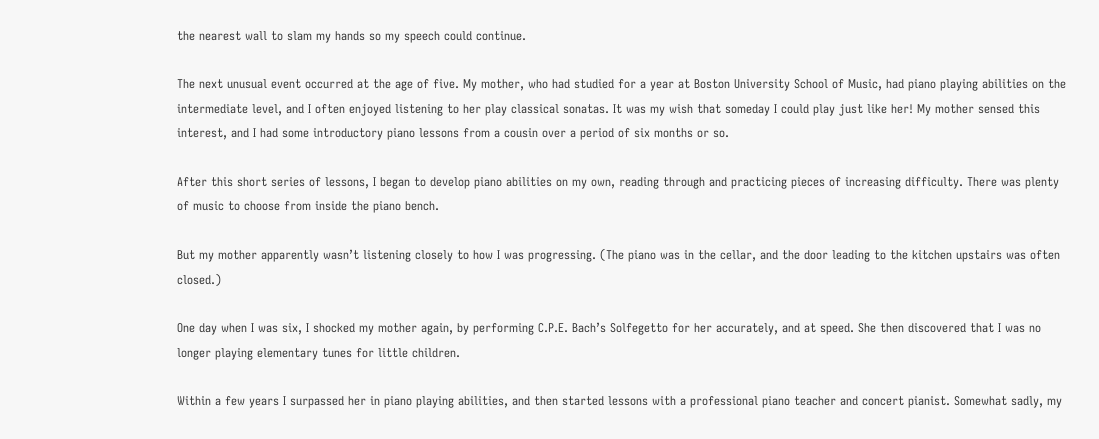the nearest wall to slam my hands so my speech could continue.

The next unusual event occurred at the age of five. My mother, who had studied for a year at Boston University School of Music, had piano playing abilities on the intermediate level, and I often enjoyed listening to her play classical sonatas. It was my wish that someday I could play just like her! My mother sensed this interest, and I had some introductory piano lessons from a cousin over a period of six months or so.

After this short series of lessons, I began to develop piano abilities on my own, reading through and practicing pieces of increasing difficulty. There was plenty of music to choose from inside the piano bench.

But my mother apparently wasn’t listening closely to how I was progressing. (The piano was in the cellar, and the door leading to the kitchen upstairs was often closed.)

One day when I was six, I shocked my mother again, by performing C.P.E. Bach’s Solfegetto for her accurately, and at speed. She then discovered that I was no longer playing elementary tunes for little children.

Within a few years I surpassed her in piano playing abilities, and then started lessons with a professional piano teacher and concert pianist. Somewhat sadly, my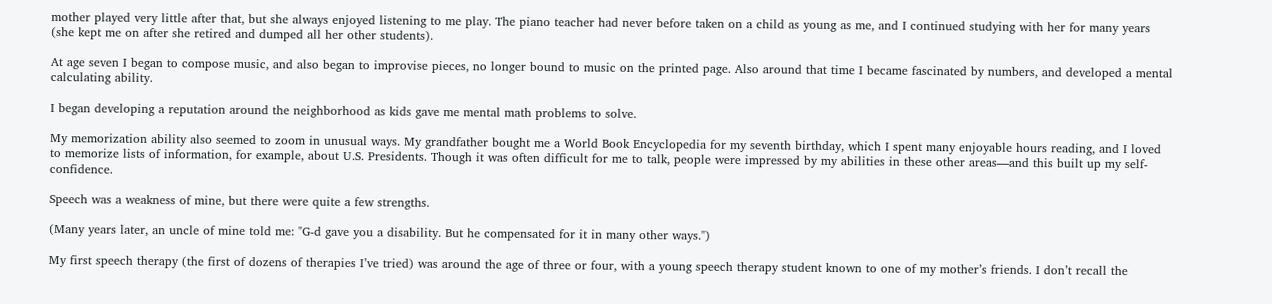mother played very little after that, but she always enjoyed listening to me play. The piano teacher had never before taken on a child as young as me, and I continued studying with her for many years (she kept me on after she retired and dumped all her other students).

At age seven I began to compose music, and also began to improvise pieces, no longer bound to music on the printed page. Also around that time I became fascinated by numbers, and developed a mental calculating ability.

I began developing a reputation around the neighborhood as kids gave me mental math problems to solve.

My memorization ability also seemed to zoom in unusual ways. My grandfather bought me a World Book Encyclopedia for my seventh birthday, which I spent many enjoyable hours reading, and I loved to memorize lists of information, for example, about U.S. Presidents. Though it was often difficult for me to talk, people were impressed by my abilities in these other areas—and this built up my self-confidence.

Speech was a weakness of mine, but there were quite a few strengths.

(Many years later, an uncle of mine told me: "G-d gave you a disability. But he compensated for it in many other ways.")

My first speech therapy (the first of dozens of therapies I’ve tried) was around the age of three or four, with a young speech therapy student known to one of my mother’s friends. I don’t recall the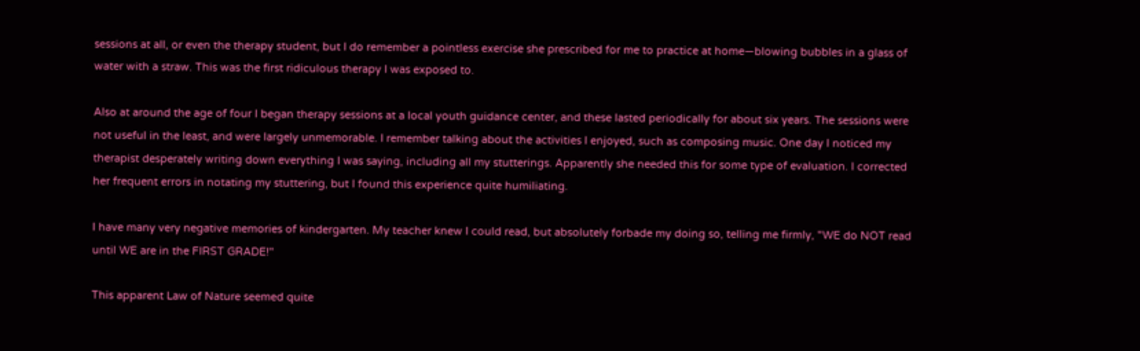sessions at all, or even the therapy student, but I do remember a pointless exercise she prescribed for me to practice at home—blowing bubbles in a glass of water with a straw. This was the first ridiculous therapy I was exposed to.

Also at around the age of four I began therapy sessions at a local youth guidance center, and these lasted periodically for about six years. The sessions were not useful in the least, and were largely unmemorable. I remember talking about the activities I enjoyed, such as composing music. One day I noticed my therapist desperately writing down everything I was saying, including all my stutterings. Apparently she needed this for some type of evaluation. I corrected her frequent errors in notating my stuttering, but I found this experience quite humiliating.

I have many very negative memories of kindergarten. My teacher knew I could read, but absolutely forbade my doing so, telling me firmly, "WE do NOT read until WE are in the FIRST GRADE!"

This apparent Law of Nature seemed quite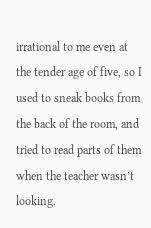irrational to me even at the tender age of five, so I used to sneak books from the back of the room, and tried to read parts of them when the teacher wasn’t looking.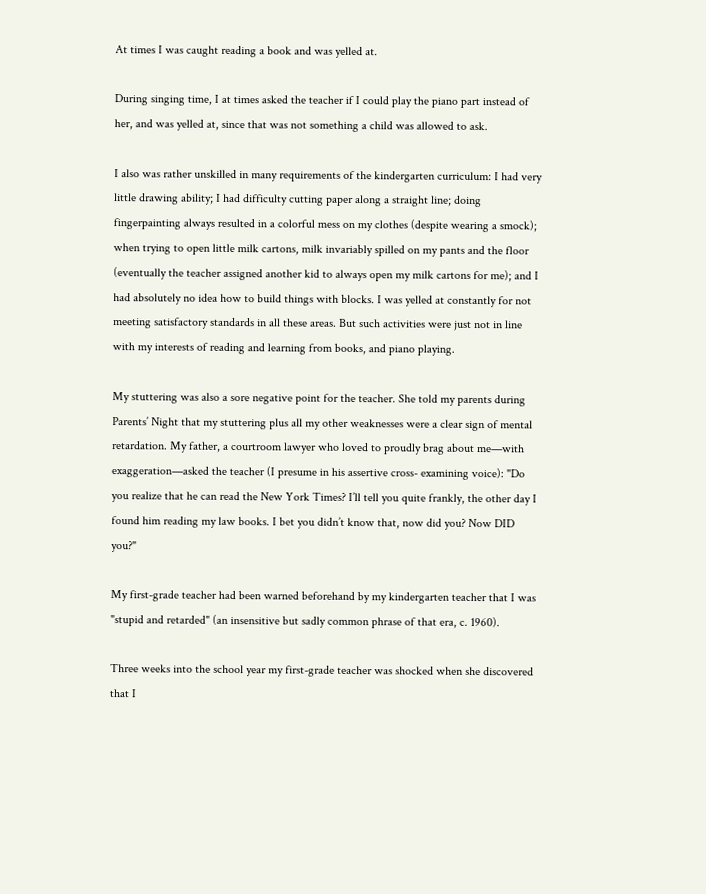At times I was caught reading a book and was yelled at.

During singing time, I at times asked the teacher if I could play the piano part instead of her, and was yelled at, since that was not something a child was allowed to ask.

I also was rather unskilled in many requirements of the kindergarten curriculum: I had very little drawing ability; I had difficulty cutting paper along a straight line; doing fingerpainting always resulted in a colorful mess on my clothes (despite wearing a smock); when trying to open little milk cartons, milk invariably spilled on my pants and the floor (eventually the teacher assigned another kid to always open my milk cartons for me); and I had absolutely no idea how to build things with blocks. I was yelled at constantly for not meeting satisfactory standards in all these areas. But such activities were just not in line with my interests of reading and learning from books, and piano playing.

My stuttering was also a sore negative point for the teacher. She told my parents during Parents’ Night that my stuttering plus all my other weaknesses were a clear sign of mental retardation. My father, a courtroom lawyer who loved to proudly brag about me—with exaggeration—asked the teacher (I presume in his assertive cross- examining voice): "Do you realize that he can read the New York Times? I’ll tell you quite frankly, the other day I found him reading my law books. I bet you didn’t know that, now did you? Now DID you?"

My first-grade teacher had been warned beforehand by my kindergarten teacher that I was "stupid and retarded" (an insensitive but sadly common phrase of that era, c. 1960).

Three weeks into the school year my first-grade teacher was shocked when she discovered that I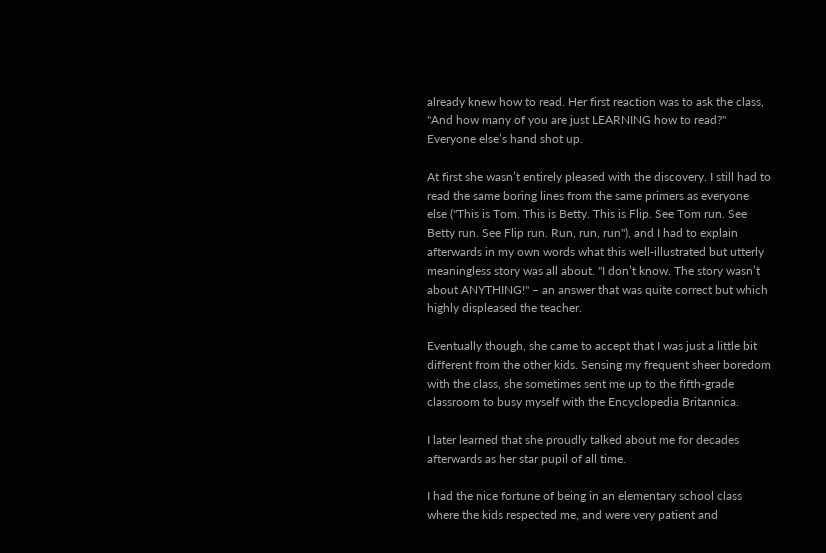already knew how to read. Her first reaction was to ask the class, "And how many of you are just LEARNING how to read?" Everyone else’s hand shot up.

At first she wasn’t entirely pleased with the discovery. I still had to read the same boring lines from the same primers as everyone else ("This is Tom. This is Betty. This is Flip. See Tom run. See Betty run. See Flip run. Run, run, run"), and I had to explain afterwards in my own words what this well-illustrated but utterly meaningless story was all about. "I don’t know. The story wasn’t about ANYTHING!" – an answer that was quite correct but which highly displeased the teacher.

Eventually though, she came to accept that I was just a little bit different from the other kids. Sensing my frequent sheer boredom with the class, she sometimes sent me up to the fifth-grade classroom to busy myself with the Encyclopedia Britannica.

I later learned that she proudly talked about me for decades afterwards as her star pupil of all time.

I had the nice fortune of being in an elementary school class where the kids respected me, and were very patient and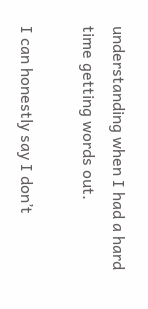understanding when I had a hard time getting words out.

I can honestly say I don’t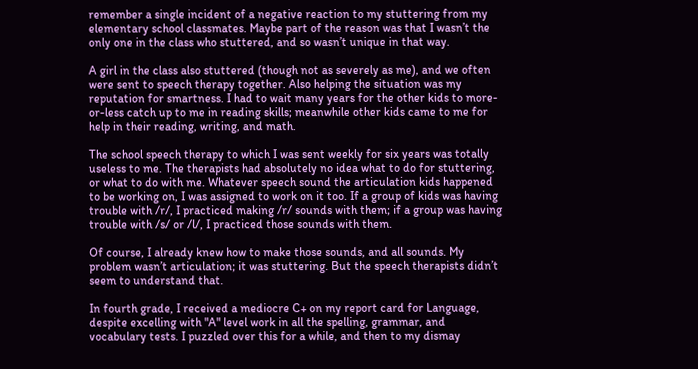remember a single incident of a negative reaction to my stuttering from my elementary school classmates. Maybe part of the reason was that I wasn’t the only one in the class who stuttered, and so wasn’t unique in that way.

A girl in the class also stuttered (though not as severely as me), and we often were sent to speech therapy together. Also helping the situation was my reputation for smartness. I had to wait many years for the other kids to more-or-less catch up to me in reading skills; meanwhile other kids came to me for help in their reading, writing, and math.

The school speech therapy to which I was sent weekly for six years was totally useless to me. The therapists had absolutely no idea what to do for stuttering, or what to do with me. Whatever speech sound the articulation kids happened to be working on, I was assigned to work on it too. If a group of kids was having trouble with /r/, I practiced making /r/ sounds with them; if a group was having trouble with /s/ or /l/, I practiced those sounds with them.

Of course, I already knew how to make those sounds, and all sounds. My problem wasn’t articulation; it was stuttering. But the speech therapists didn’t seem to understand that.

In fourth grade, I received a mediocre C+ on my report card for Language, despite excelling with "A" level work in all the spelling, grammar, and vocabulary tests. I puzzled over this for a while, and then to my dismay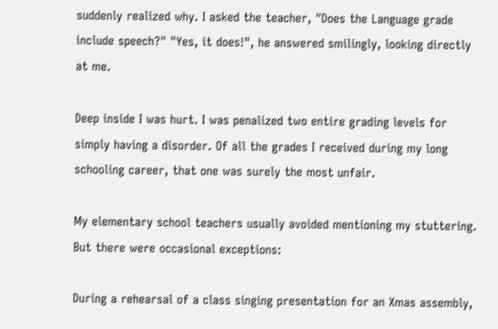suddenly realized why. I asked the teacher, "Does the Language grade include speech?" "Yes, it does!", he answered smilingly, looking directly at me.

Deep inside I was hurt. I was penalized two entire grading levels for simply having a disorder. Of all the grades I received during my long schooling career, that one was surely the most unfair.

My elementary school teachers usually avoided mentioning my stuttering. But there were occasional exceptions:

During a rehearsal of a class singing presentation for an Xmas assembly,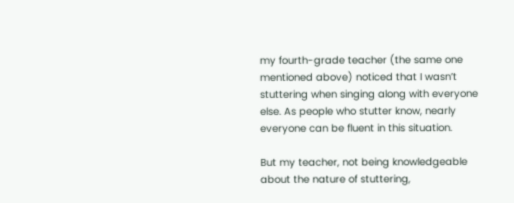my fourth-grade teacher (the same one mentioned above) noticed that I wasn’t stuttering when singing along with everyone else. As people who stutter know, nearly everyone can be fluent in this situation.

But my teacher, not being knowledgeable about the nature of stuttering,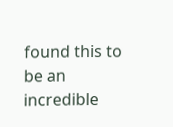found this to be an incredible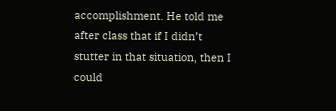accomplishment. He told me after class that if I didn’t stutter in that situation, then I could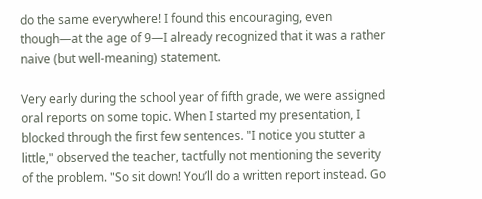do the same everywhere! I found this encouraging, even though—at the age of 9—I already recognized that it was a rather naive (but well-meaning) statement.

Very early during the school year of fifth grade, we were assigned oral reports on some topic. When I started my presentation, I blocked through the first few sentences. "I notice you stutter a little," observed the teacher, tactfully not mentioning the severity of the problem. "So sit down! You’ll do a written report instead. Go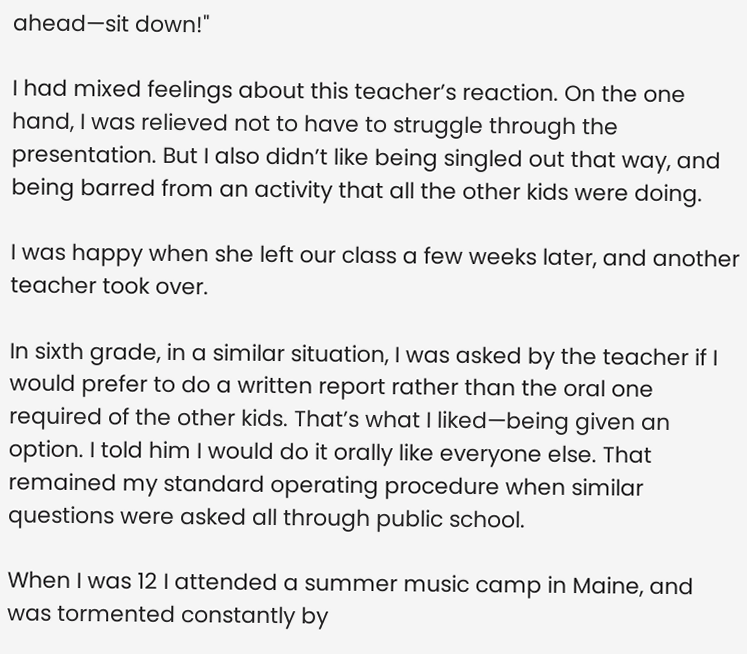ahead—sit down!"

I had mixed feelings about this teacher’s reaction. On the one hand, I was relieved not to have to struggle through the presentation. But I also didn’t like being singled out that way, and being barred from an activity that all the other kids were doing.

I was happy when she left our class a few weeks later, and another teacher took over.

In sixth grade, in a similar situation, I was asked by the teacher if I would prefer to do a written report rather than the oral one required of the other kids. That’s what I liked—being given an option. I told him I would do it orally like everyone else. That remained my standard operating procedure when similar questions were asked all through public school.

When I was 12 I attended a summer music camp in Maine, and was tormented constantly by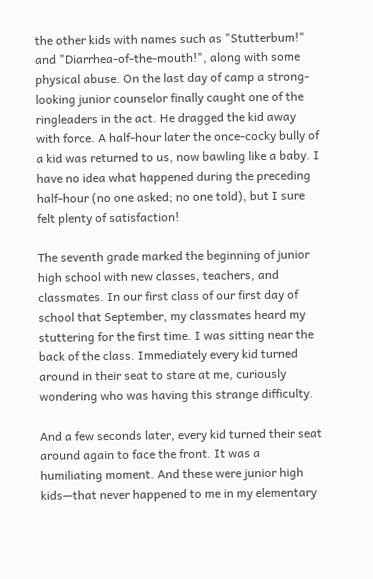the other kids with names such as "Stutterbum!" and "Diarrhea-of-the-mouth!", along with some physical abuse. On the last day of camp a strong-looking junior counselor finally caught one of the ringleaders in the act. He dragged the kid away with force. A half-hour later the once-cocky bully of a kid was returned to us, now bawling like a baby. I have no idea what happened during the preceding half-hour (no one asked; no one told), but I sure felt plenty of satisfaction!

The seventh grade marked the beginning of junior high school with new classes, teachers, and classmates. In our first class of our first day of school that September, my classmates heard my stuttering for the first time. I was sitting near the back of the class. Immediately every kid turned around in their seat to stare at me, curiously wondering who was having this strange difficulty.

And a few seconds later, every kid turned their seat around again to face the front. It was a humiliating moment. And these were junior high kids—that never happened to me in my elementary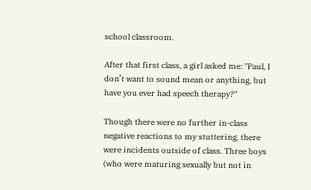school classroom.

After that first class, a girl asked me: "Paul, I don’t want to sound mean or anything, but have you ever had speech therapy?"

Though there were no further in-class negative reactions to my stuttering, there were incidents outside of class. Three boys (who were maturing sexually but not in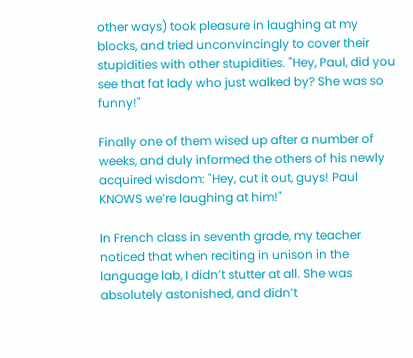other ways) took pleasure in laughing at my blocks, and tried unconvincingly to cover their stupidities with other stupidities. "Hey, Paul, did you see that fat lady who just walked by? She was so funny!"

Finally one of them wised up after a number of weeks, and duly informed the others of his newly acquired wisdom: "Hey, cut it out, guys! Paul KNOWS we’re laughing at him!"

In French class in seventh grade, my teacher noticed that when reciting in unison in the language lab, I didn’t stutter at all. She was absolutely astonished, and didn’t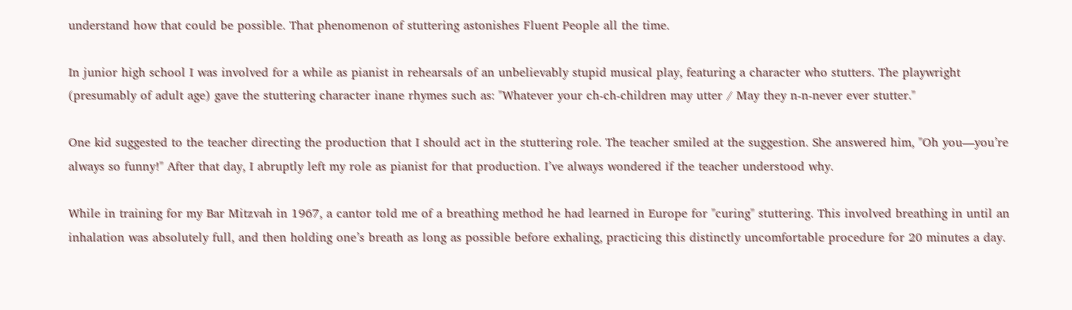understand how that could be possible. That phenomenon of stuttering astonishes Fluent People all the time.

In junior high school I was involved for a while as pianist in rehearsals of an unbelievably stupid musical play, featuring a character who stutters. The playwright (presumably of adult age) gave the stuttering character inane rhymes such as: "Whatever your ch-ch-children may utter / May they n-n-never ever stutter."

One kid suggested to the teacher directing the production that I should act in the stuttering role. The teacher smiled at the suggestion. She answered him, "Oh you—you’re always so funny!" After that day, I abruptly left my role as pianist for that production. I’ve always wondered if the teacher understood why.

While in training for my Bar Mitzvah in 1967, a cantor told me of a breathing method he had learned in Europe for "curing" stuttering. This involved breathing in until an inhalation was absolutely full, and then holding one’s breath as long as possible before exhaling, practicing this distinctly uncomfortable procedure for 20 minutes a day.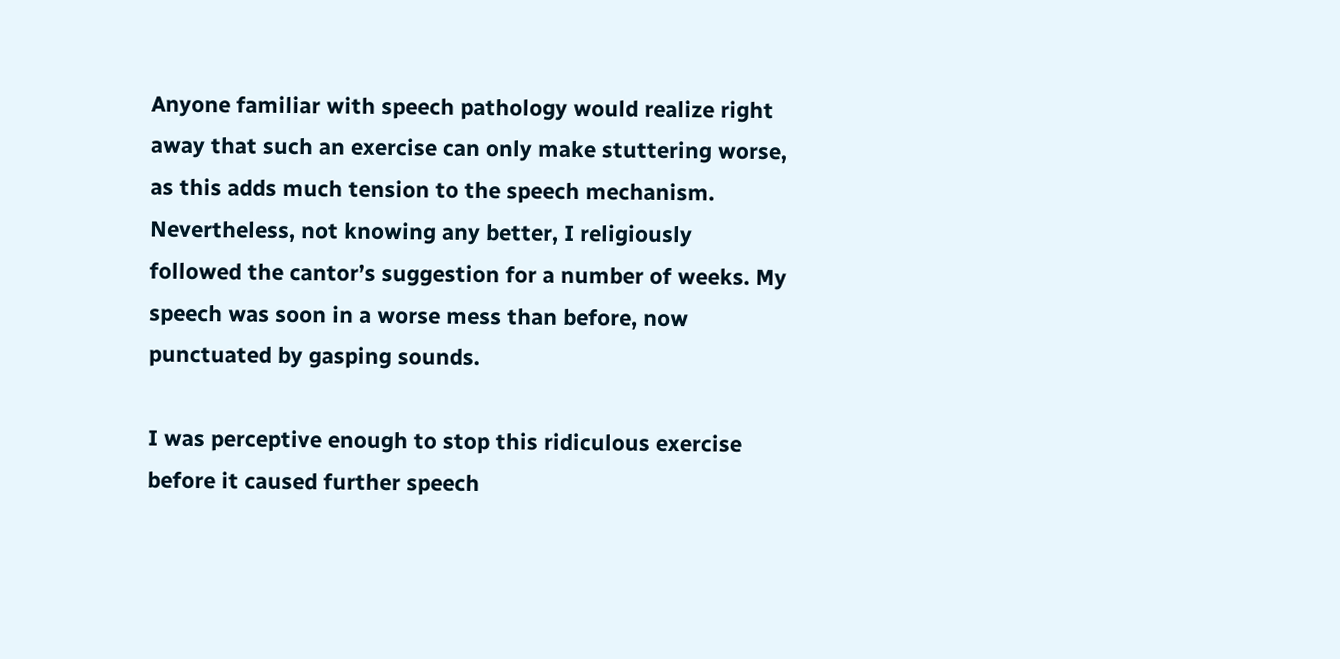Anyone familiar with speech pathology would realize right away that such an exercise can only make stuttering worse, as this adds much tension to the speech mechanism. Nevertheless, not knowing any better, I religiously followed the cantor’s suggestion for a number of weeks. My speech was soon in a worse mess than before, now punctuated by gasping sounds.

I was perceptive enough to stop this ridiculous exercise before it caused further speech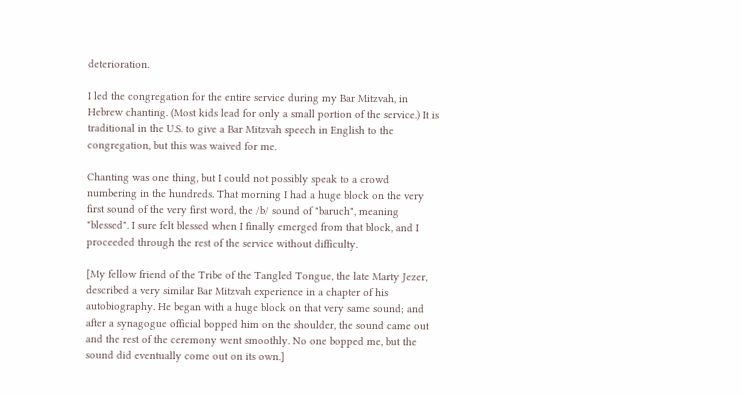deterioration.

I led the congregation for the entire service during my Bar Mitzvah, in Hebrew chanting. (Most kids lead for only a small portion of the service.) It is traditional in the U.S. to give a Bar Mitzvah speech in English to the congregation, but this was waived for me.

Chanting was one thing, but I could not possibly speak to a crowd numbering in the hundreds. That morning I had a huge block on the very first sound of the very first word, the /b/ sound of "baruch", meaning "blessed". I sure felt blessed when I finally emerged from that block, and I proceeded through the rest of the service without difficulty.

[My fellow friend of the Tribe of the Tangled Tongue, the late Marty Jezer, described a very similar Bar Mitzvah experience in a chapter of his autobiography. He began with a huge block on that very same sound; and after a synagogue official bopped him on the shoulder, the sound came out and the rest of the ceremony went smoothly. No one bopped me, but the sound did eventually come out on its own.]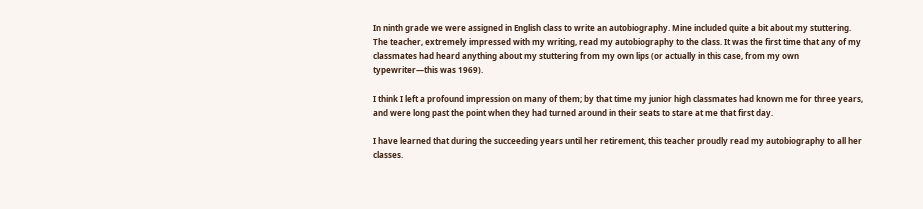In ninth grade we were assigned in English class to write an autobiography. Mine included quite a bit about my stuttering. The teacher, extremely impressed with my writing, read my autobiography to the class. It was the first time that any of my classmates had heard anything about my stuttering from my own lips (or actually in this case, from my own typewriter—this was 1969).

I think I left a profound impression on many of them; by that time my junior high classmates had known me for three years, and were long past the point when they had turned around in their seats to stare at me that first day.

I have learned that during the succeeding years until her retirement, this teacher proudly read my autobiography to all her classes.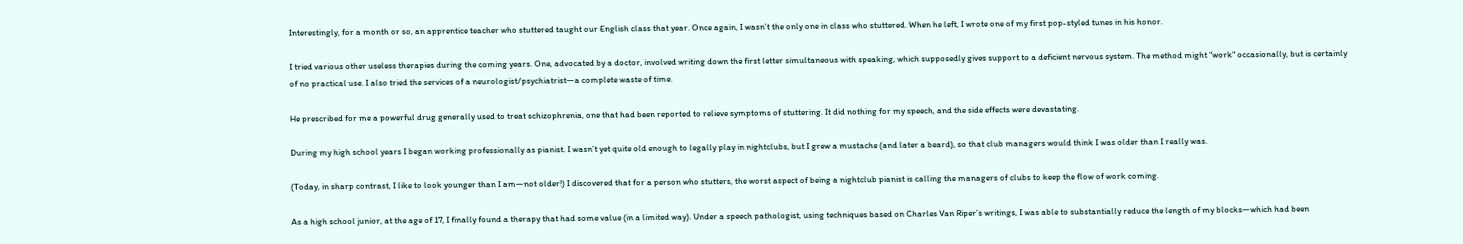Interestingly, for a month or so, an apprentice teacher who stuttered taught our English class that year. Once again, I wasn’t the only one in class who stuttered. When he left, I wrote one of my first pop-styled tunes in his honor.

I tried various other useless therapies during the coming years. One, advocated by a doctor, involved writing down the first letter simultaneous with speaking, which supposedly gives support to a deficient nervous system. The method might "work" occasionally, but is certainly of no practical use. I also tried the services of a neurologist/psychiatrist—a complete waste of time.

He prescribed for me a powerful drug generally used to treat schizophrenia, one that had been reported to relieve symptoms of stuttering. It did nothing for my speech, and the side effects were devastating.

During my high school years I began working professionally as pianist. I wasn’t yet quite old enough to legally play in nightclubs, but I grew a mustache (and later a beard), so that club managers would think I was older than I really was.

(Today, in sharp contrast, I like to look younger than I am—not older!) I discovered that for a person who stutters, the worst aspect of being a nightclub pianist is calling the managers of clubs to keep the flow of work coming.

As a high school junior, at the age of 17, I finally found a therapy that had some value (in a limited way). Under a speech pathologist, using techniques based on Charles Van Riper’s writings, I was able to substantially reduce the length of my blocks—which had been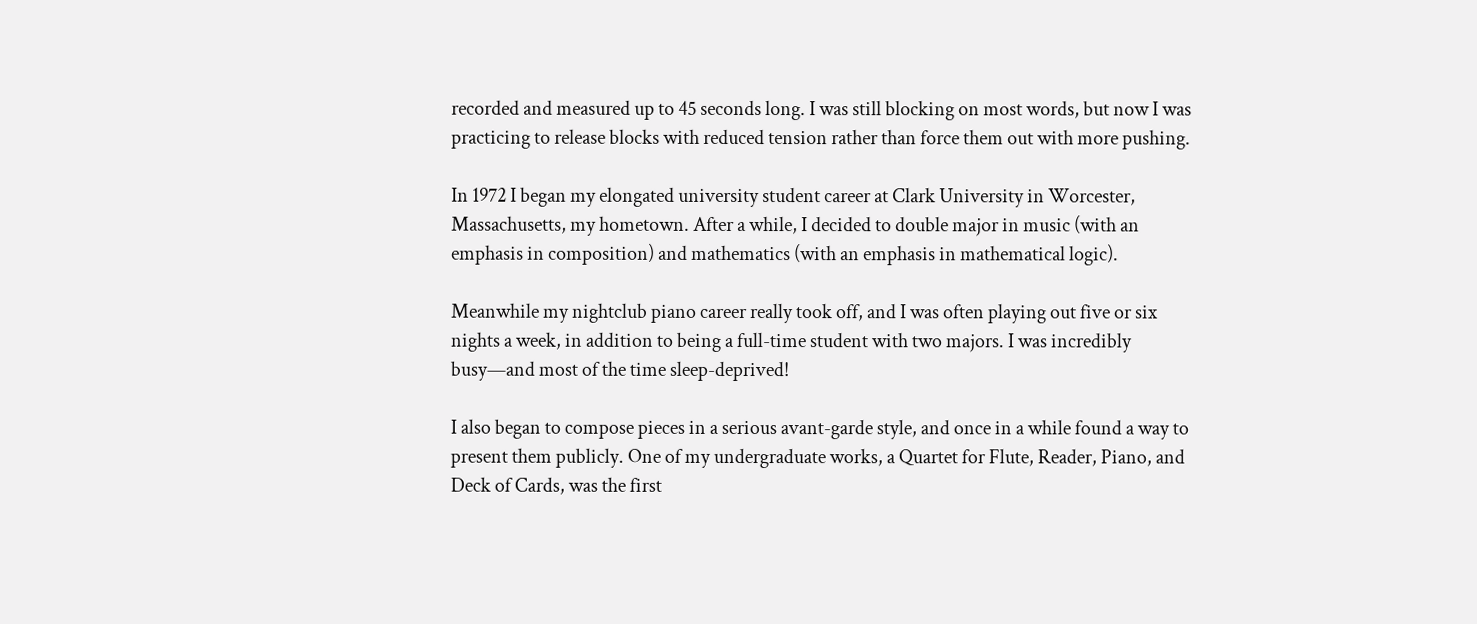recorded and measured up to 45 seconds long. I was still blocking on most words, but now I was practicing to release blocks with reduced tension rather than force them out with more pushing.

In 1972 I began my elongated university student career at Clark University in Worcester, Massachusetts, my hometown. After a while, I decided to double major in music (with an emphasis in composition) and mathematics (with an emphasis in mathematical logic).

Meanwhile my nightclub piano career really took off, and I was often playing out five or six nights a week, in addition to being a full-time student with two majors. I was incredibly busy—and most of the time sleep-deprived!

I also began to compose pieces in a serious avant-garde style, and once in a while found a way to present them publicly. One of my undergraduate works, a Quartet for Flute, Reader, Piano, and Deck of Cards, was the first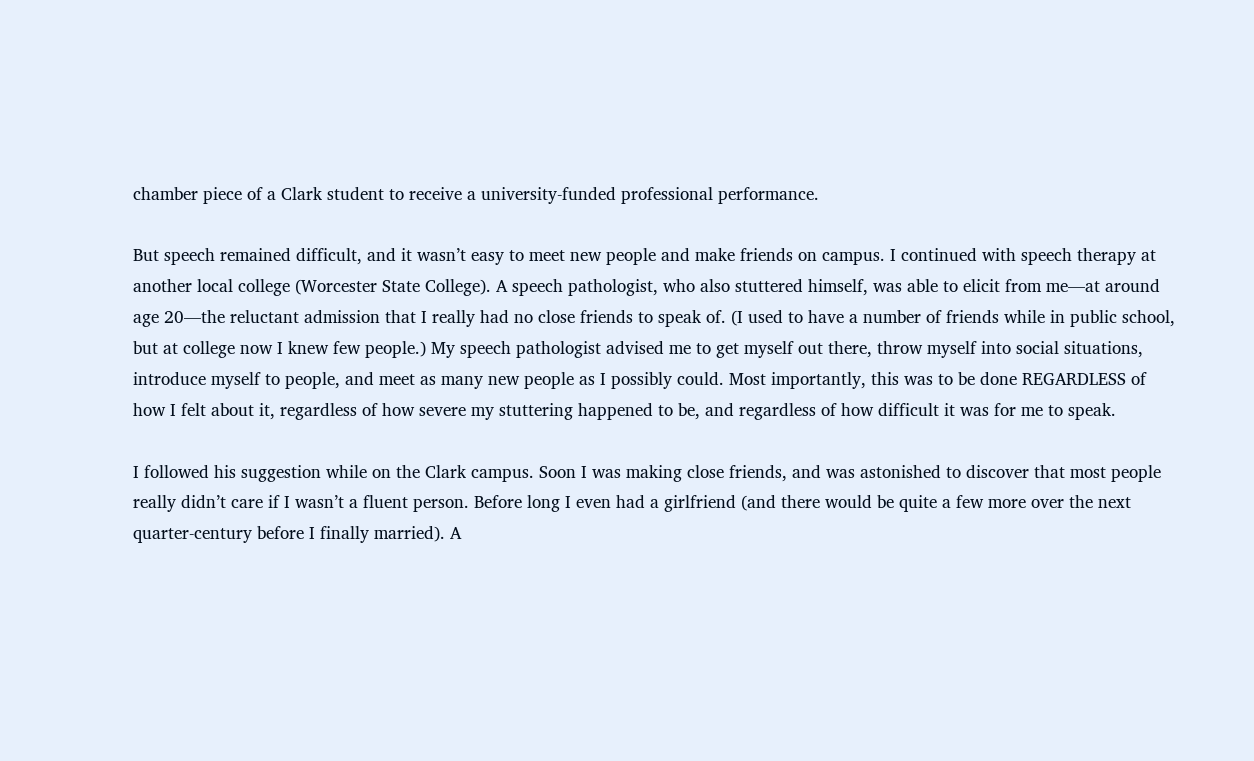chamber piece of a Clark student to receive a university-funded professional performance.

But speech remained difficult, and it wasn’t easy to meet new people and make friends on campus. I continued with speech therapy at another local college (Worcester State College). A speech pathologist, who also stuttered himself, was able to elicit from me—at around age 20—the reluctant admission that I really had no close friends to speak of. (I used to have a number of friends while in public school, but at college now I knew few people.) My speech pathologist advised me to get myself out there, throw myself into social situations, introduce myself to people, and meet as many new people as I possibly could. Most importantly, this was to be done REGARDLESS of how I felt about it, regardless of how severe my stuttering happened to be, and regardless of how difficult it was for me to speak.

I followed his suggestion while on the Clark campus. Soon I was making close friends, and was astonished to discover that most people really didn’t care if I wasn’t a fluent person. Before long I even had a girlfriend (and there would be quite a few more over the next quarter-century before I finally married). A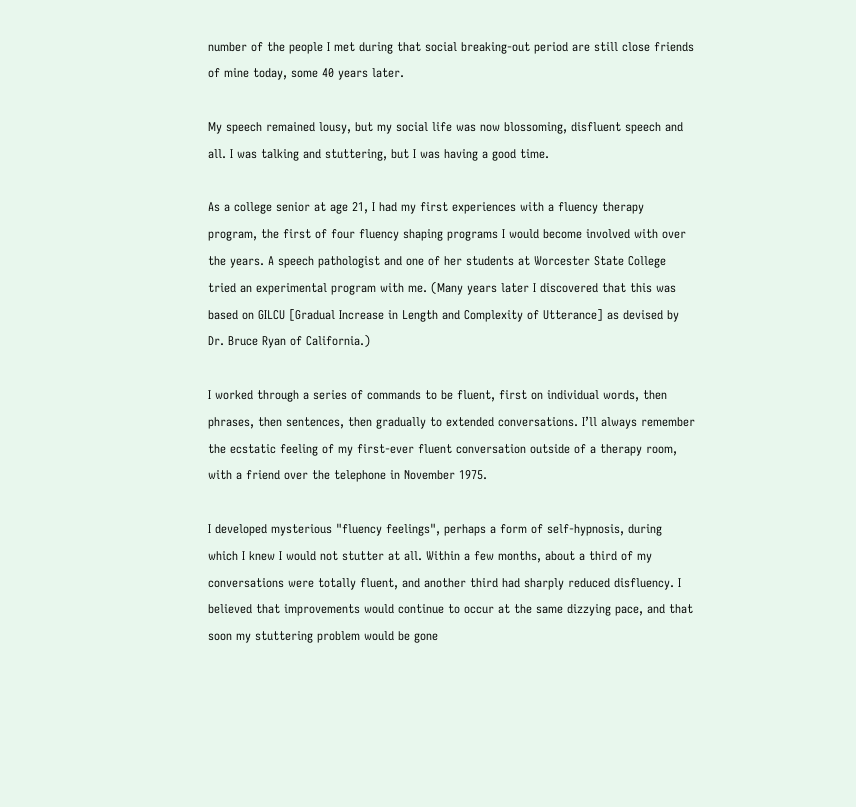number of the people I met during that social breaking-out period are still close friends of mine today, some 40 years later.

My speech remained lousy, but my social life was now blossoming, disfluent speech and all. I was talking and stuttering, but I was having a good time.

As a college senior at age 21, I had my first experiences with a fluency therapy program, the first of four fluency shaping programs I would become involved with over the years. A speech pathologist and one of her students at Worcester State College tried an experimental program with me. (Many years later I discovered that this was based on GILCU [Gradual Increase in Length and Complexity of Utterance] as devised by Dr. Bruce Ryan of California.)

I worked through a series of commands to be fluent, first on individual words, then phrases, then sentences, then gradually to extended conversations. I’ll always remember the ecstatic feeling of my first-ever fluent conversation outside of a therapy room, with a friend over the telephone in November 1975.

I developed mysterious "fluency feelings", perhaps a form of self-hypnosis, during which I knew I would not stutter at all. Within a few months, about a third of my conversations were totally fluent, and another third had sharply reduced disfluency. I believed that improvements would continue to occur at the same dizzying pace, and that soon my stuttering problem would be gone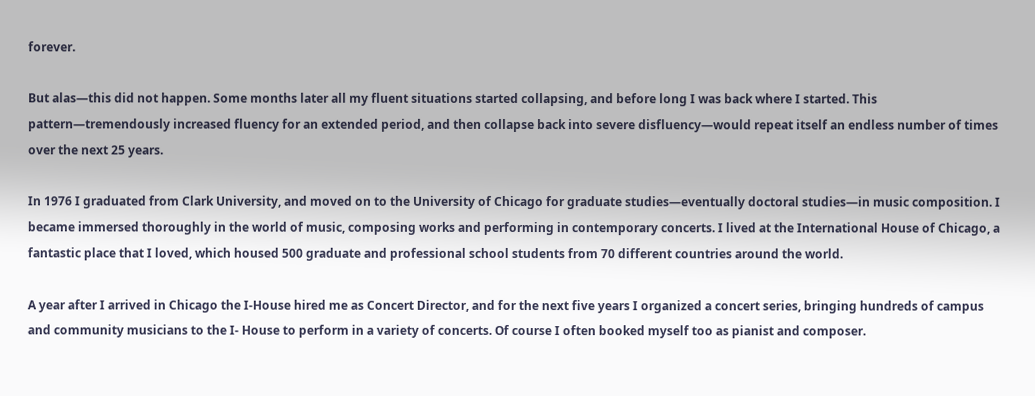forever.

But alas—this did not happen. Some months later all my fluent situations started collapsing, and before long I was back where I started. This pattern—tremendously increased fluency for an extended period, and then collapse back into severe disfluency—would repeat itself an endless number of times over the next 25 years.

In 1976 I graduated from Clark University, and moved on to the University of Chicago for graduate studies—eventually doctoral studies—in music composition. I became immersed thoroughly in the world of music, composing works and performing in contemporary concerts. I lived at the International House of Chicago, a fantastic place that I loved, which housed 500 graduate and professional school students from 70 different countries around the world.

A year after I arrived in Chicago the I-House hired me as Concert Director, and for the next five years I organized a concert series, bringing hundreds of campus and community musicians to the I- House to perform in a variety of concerts. Of course I often booked myself too as pianist and composer.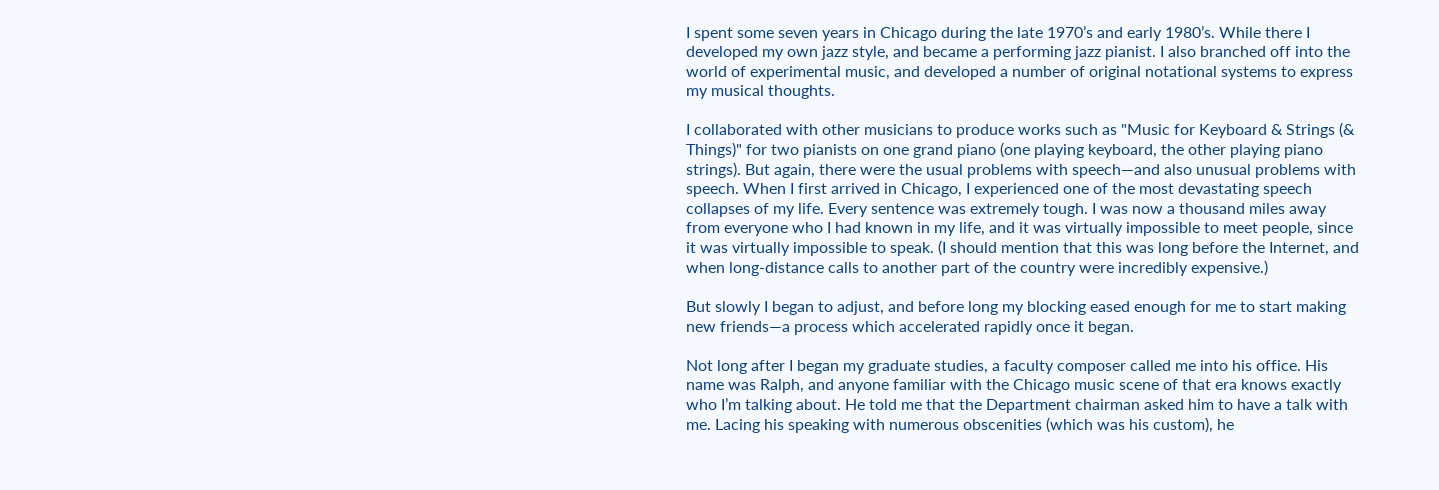I spent some seven years in Chicago during the late 1970’s and early 1980’s. While there I developed my own jazz style, and became a performing jazz pianist. I also branched off into the world of experimental music, and developed a number of original notational systems to express my musical thoughts.

I collaborated with other musicians to produce works such as "Music for Keyboard & Strings (& Things)" for two pianists on one grand piano (one playing keyboard, the other playing piano strings). But again, there were the usual problems with speech—and also unusual problems with speech. When I first arrived in Chicago, I experienced one of the most devastating speech collapses of my life. Every sentence was extremely tough. I was now a thousand miles away from everyone who I had known in my life, and it was virtually impossible to meet people, since it was virtually impossible to speak. (I should mention that this was long before the Internet, and when long-distance calls to another part of the country were incredibly expensive.)

But slowly I began to adjust, and before long my blocking eased enough for me to start making new friends—a process which accelerated rapidly once it began.

Not long after I began my graduate studies, a faculty composer called me into his office. His name was Ralph, and anyone familiar with the Chicago music scene of that era knows exactly who I’m talking about. He told me that the Department chairman asked him to have a talk with me. Lacing his speaking with numerous obscenities (which was his custom), he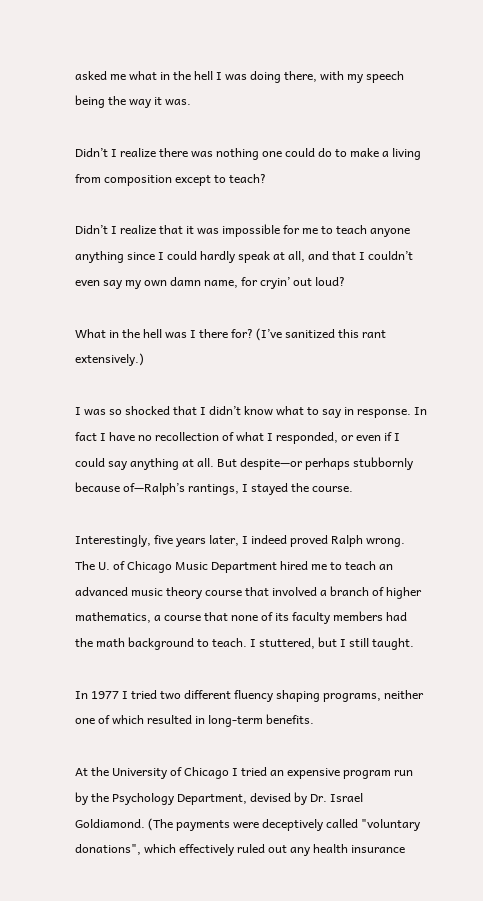asked me what in the hell I was doing there, with my speech being the way it was.

Didn’t I realize there was nothing one could do to make a living from composition except to teach?

Didn’t I realize that it was impossible for me to teach anyone anything since I could hardly speak at all, and that I couldn’t even say my own damn name, for cryin’ out loud?

What in the hell was I there for? (I’ve sanitized this rant extensively.)

I was so shocked that I didn’t know what to say in response. In fact I have no recollection of what I responded, or even if I could say anything at all. But despite—or perhaps stubbornly because of—Ralph’s rantings, I stayed the course.

Interestingly, five years later, I indeed proved Ralph wrong. The U. of Chicago Music Department hired me to teach an advanced music theory course that involved a branch of higher mathematics, a course that none of its faculty members had the math background to teach. I stuttered, but I still taught.

In 1977 I tried two different fluency shaping programs, neither one of which resulted in long-term benefits.

At the University of Chicago I tried an expensive program run by the Psychology Department, devised by Dr. Israel Goldiamond. (The payments were deceptively called "voluntary donations", which effectively ruled out any health insurance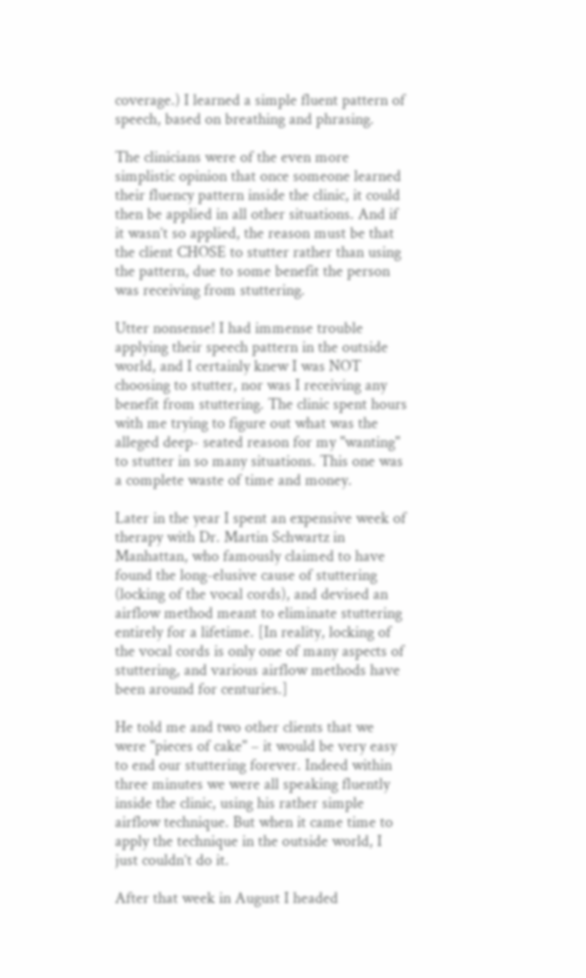coverage.) I learned a simple fluent pattern of speech, based on breathing and phrasing.

The clinicians were of the even more simplistic opinion that once someone learned their fluency pattern inside the clinic, it could then be applied in all other situations. And if it wasn’t so applied, the reason must be that the client CHOSE to stutter rather than using the pattern, due to some benefit the person was receiving from stuttering.

Utter nonsense! I had immense trouble applying their speech pattern in the outside world, and I certainly knew I was NOT choosing to stutter, nor was I receiving any benefit from stuttering. The clinic spent hours with me trying to figure out what was the alleged deep- seated reason for my "wanting" to stutter in so many situations. This one was a complete waste of time and money.

Later in the year I spent an expensive week of therapy with Dr. Martin Schwartz in Manhattan, who famously claimed to have found the long-elusive cause of stuttering (locking of the vocal cords), and devised an airflow method meant to eliminate stuttering entirely for a lifetime. [In reality, locking of the vocal cords is only one of many aspects of stuttering, and various airflow methods have been around for centuries.]

He told me and two other clients that we were "pieces of cake" – it would be very easy to end our stuttering forever. Indeed within three minutes we were all speaking fluently inside the clinic, using his rather simple airflow technique. But when it came time to apply the technique in the outside world, I just couldn’t do it.

After that week in August I headed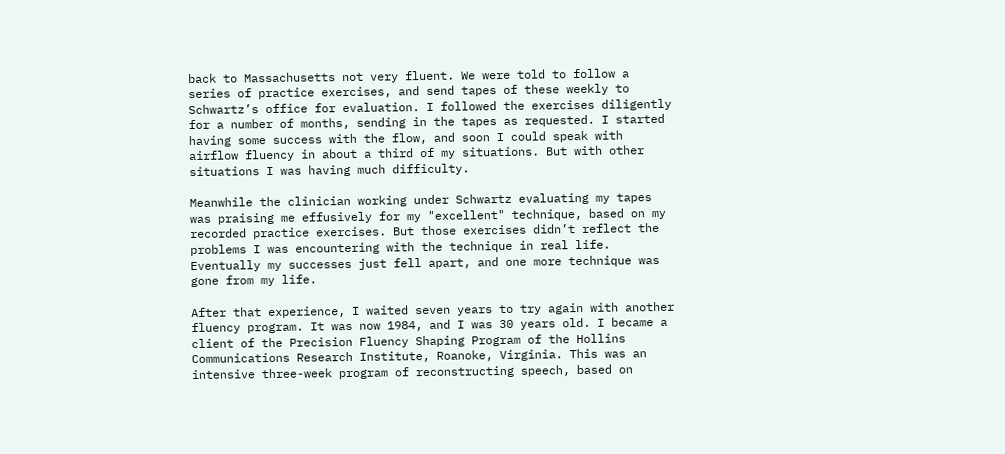back to Massachusetts not very fluent. We were told to follow a series of practice exercises, and send tapes of these weekly to Schwartz’s office for evaluation. I followed the exercises diligently for a number of months, sending in the tapes as requested. I started having some success with the flow, and soon I could speak with airflow fluency in about a third of my situations. But with other situations I was having much difficulty.

Meanwhile the clinician working under Schwartz evaluating my tapes was praising me effusively for my "excellent" technique, based on my recorded practice exercises. But those exercises didn’t reflect the problems I was encountering with the technique in real life. Eventually my successes just fell apart, and one more technique was gone from my life.

After that experience, I waited seven years to try again with another fluency program. It was now 1984, and I was 30 years old. I became a client of the Precision Fluency Shaping Program of the Hollins Communications Research Institute, Roanoke, Virginia. This was an intensive three-week program of reconstructing speech, based on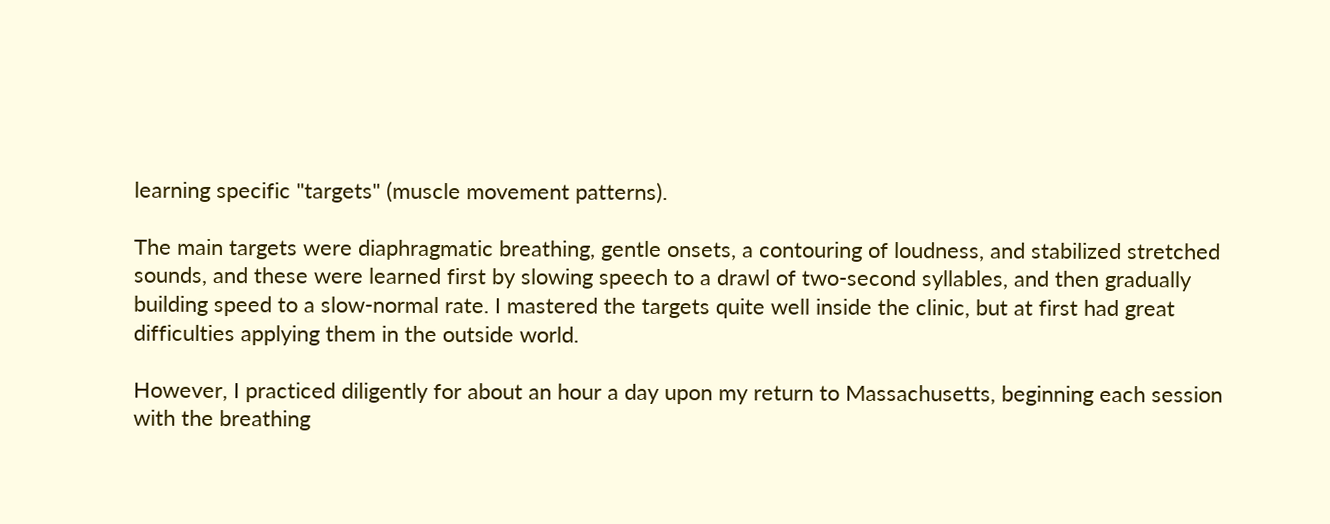learning specific "targets" (muscle movement patterns).

The main targets were diaphragmatic breathing, gentle onsets, a contouring of loudness, and stabilized stretched sounds, and these were learned first by slowing speech to a drawl of two-second syllables, and then gradually building speed to a slow-normal rate. I mastered the targets quite well inside the clinic, but at first had great difficulties applying them in the outside world.

However, I practiced diligently for about an hour a day upon my return to Massachusetts, beginning each session with the breathing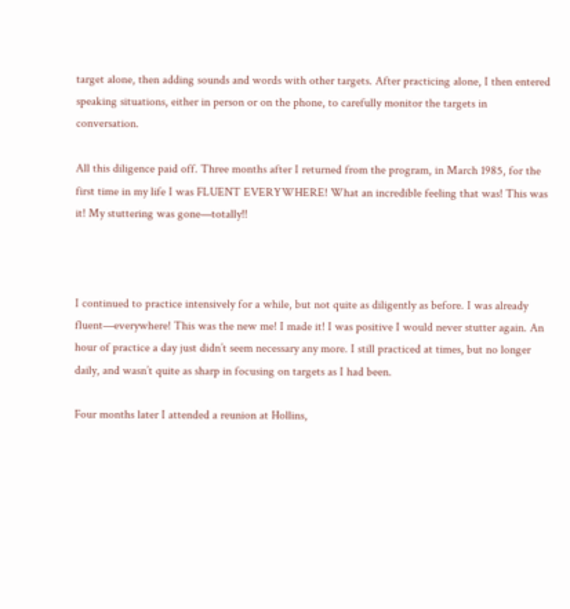target alone, then adding sounds and words with other targets. After practicing alone, I then entered speaking situations, either in person or on the phone, to carefully monitor the targets in conversation.

All this diligence paid off. Three months after I returned from the program, in March 1985, for the first time in my life I was FLUENT EVERYWHERE! What an incredible feeling that was! This was it! My stuttering was gone—totally!!



I continued to practice intensively for a while, but not quite as diligently as before. I was already fluent—everywhere! This was the new me! I made it! I was positive I would never stutter again. An hour of practice a day just didn’t seem necessary any more. I still practiced at times, but no longer daily, and wasn’t quite as sharp in focusing on targets as I had been.

Four months later I attended a reunion at Hollins,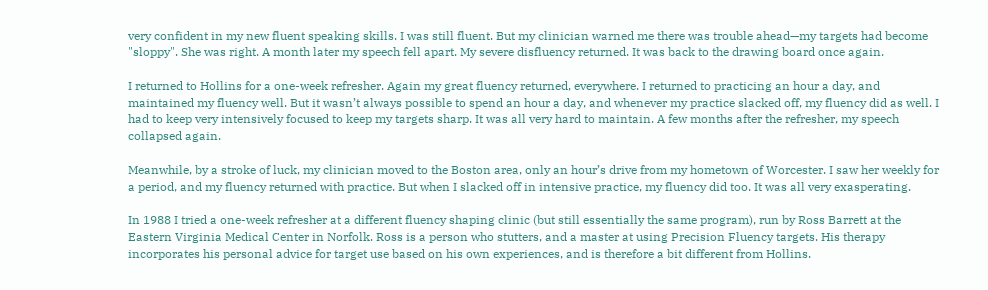very confident in my new fluent speaking skills. I was still fluent. But my clinician warned me there was trouble ahead—my targets had become "sloppy". She was right. A month later my speech fell apart. My severe disfluency returned. It was back to the drawing board once again.

I returned to Hollins for a one-week refresher. Again my great fluency returned, everywhere. I returned to practicing an hour a day, and maintained my fluency well. But it wasn’t always possible to spend an hour a day, and whenever my practice slacked off, my fluency did as well. I had to keep very intensively focused to keep my targets sharp. It was all very hard to maintain. A few months after the refresher, my speech collapsed again.

Meanwhile, by a stroke of luck, my clinician moved to the Boston area, only an hour’s drive from my hometown of Worcester. I saw her weekly for a period, and my fluency returned with practice. But when I slacked off in intensive practice, my fluency did too. It was all very exasperating.

In 1988 I tried a one-week refresher at a different fluency shaping clinic (but still essentially the same program), run by Ross Barrett at the Eastern Virginia Medical Center in Norfolk. Ross is a person who stutters, and a master at using Precision Fluency targets. His therapy incorporates his personal advice for target use based on his own experiences, and is therefore a bit different from Hollins.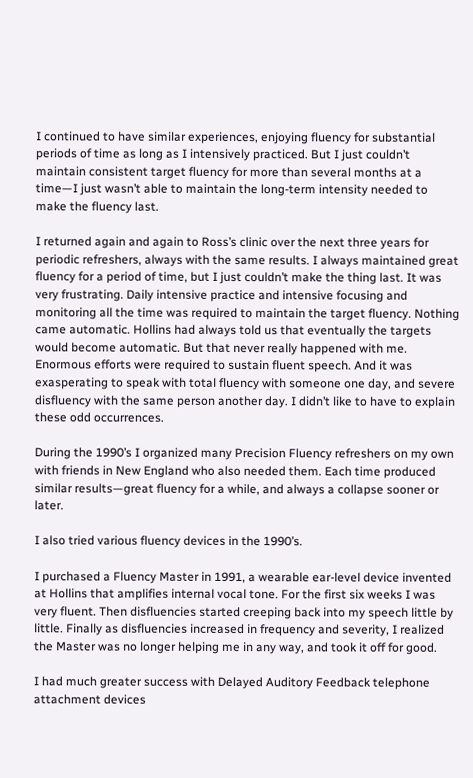I continued to have similar experiences, enjoying fluency for substantial periods of time as long as I intensively practiced. But I just couldn’t maintain consistent target fluency for more than several months at a time—I just wasn’t able to maintain the long-term intensity needed to make the fluency last.

I returned again and again to Ross’s clinic over the next three years for periodic refreshers, always with the same results. I always maintained great fluency for a period of time, but I just couldn’t make the thing last. It was very frustrating. Daily intensive practice and intensive focusing and monitoring all the time was required to maintain the target fluency. Nothing came automatic. Hollins had always told us that eventually the targets would become automatic. But that never really happened with me. Enormous efforts were required to sustain fluent speech. And it was exasperating to speak with total fluency with someone one day, and severe disfluency with the same person another day. I didn’t like to have to explain these odd occurrences.

During the 1990’s I organized many Precision Fluency refreshers on my own with friends in New England who also needed them. Each time produced similar results—great fluency for a while, and always a collapse sooner or later.

I also tried various fluency devices in the 1990’s.

I purchased a Fluency Master in 1991, a wearable ear-level device invented at Hollins that amplifies internal vocal tone. For the first six weeks I was very fluent. Then disfluencies started creeping back into my speech little by little. Finally as disfluencies increased in frequency and severity, I realized the Master was no longer helping me in any way, and took it off for good.

I had much greater success with Delayed Auditory Feedback telephone attachment devices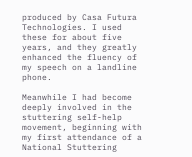produced by Casa Futura Technologies. I used these for about five years, and they greatly enhanced the fluency of my speech on a landline phone.

Meanwhile I had become deeply involved in the stuttering self-help movement, beginning with my first attendance of a National Stuttering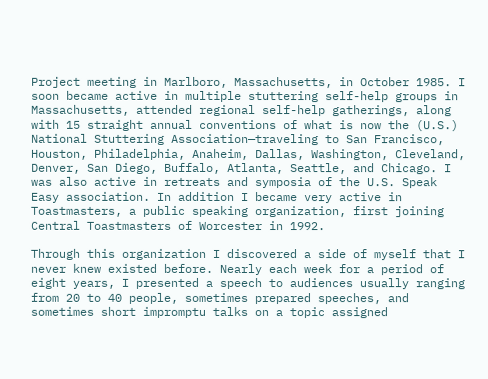Project meeting in Marlboro, Massachusetts, in October 1985. I soon became active in multiple stuttering self-help groups in Massachusetts, attended regional self-help gatherings, along with 15 straight annual conventions of what is now the (U.S.) National Stuttering Association—traveling to San Francisco, Houston, Philadelphia, Anaheim, Dallas, Washington, Cleveland, Denver, San Diego, Buffalo, Atlanta, Seattle, and Chicago. I was also active in retreats and symposia of the U.S. Speak Easy association. In addition I became very active in Toastmasters, a public speaking organization, first joining Central Toastmasters of Worcester in 1992.

Through this organization I discovered a side of myself that I never knew existed before. Nearly each week for a period of eight years, I presented a speech to audiences usually ranging from 20 to 40 people, sometimes prepared speeches, and sometimes short impromptu talks on a topic assigned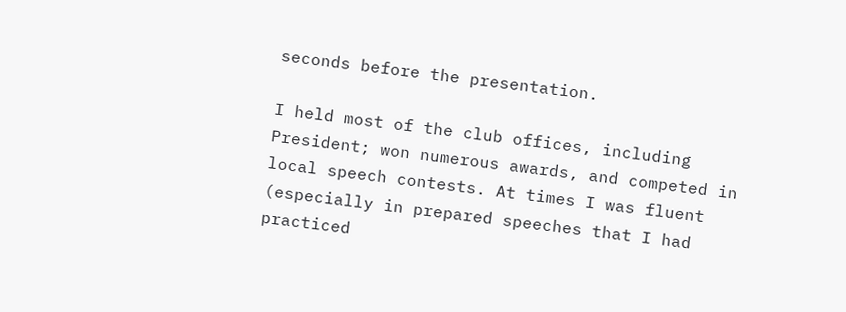seconds before the presentation.

I held most of the club offices, including President; won numerous awards, and competed in local speech contests. At times I was fluent (especially in prepared speeches that I had practiced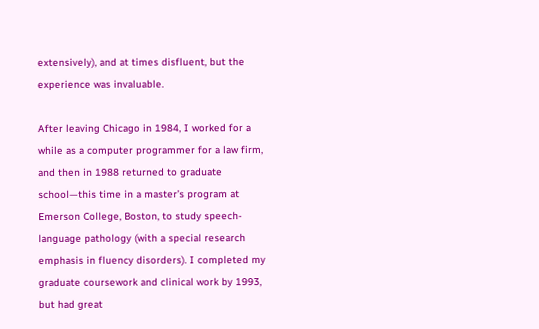extensively), and at times disfluent, but the experience was invaluable.

After leaving Chicago in 1984, I worked for a while as a computer programmer for a law firm, and then in 1988 returned to graduate school—this time in a master’s program at Emerson College, Boston, to study speech-language pathology (with a special research emphasis in fluency disorders). I completed my graduate coursework and clinical work by 1993, but had great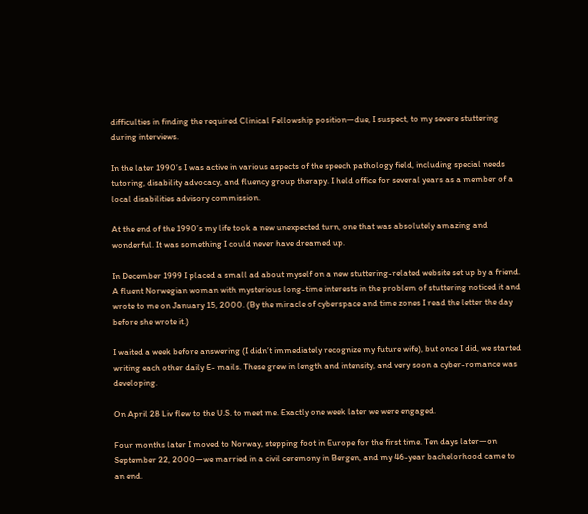difficulties in finding the required Clinical Fellowship position—due, I suspect, to my severe stuttering during interviews.

In the later 1990’s I was active in various aspects of the speech pathology field, including special needs tutoring, disability advocacy, and fluency group therapy. I held office for several years as a member of a local disabilities advisory commission.

At the end of the 1990’s my life took a new unexpected turn, one that was absolutely amazing and wonderful. It was something I could never have dreamed up.

In December 1999 I placed a small ad about myself on a new stuttering-related website set up by a friend. A fluent Norwegian woman with mysterious long-time interests in the problem of stuttering noticed it and wrote to me on January 15, 2000. (By the miracle of cyberspace and time zones I read the letter the day before she wrote it.)

I waited a week before answering (I didn’t immediately recognize my future wife), but once I did, we started writing each other daily E- mails. These grew in length and intensity, and very soon a cyber-romance was developing.

On April 28 Liv flew to the U.S. to meet me. Exactly one week later we were engaged.

Four months later I moved to Norway, stepping foot in Europe for the first time. Ten days later—on September 22, 2000—we married in a civil ceremony in Bergen, and my 46-year bachelorhood came to an end.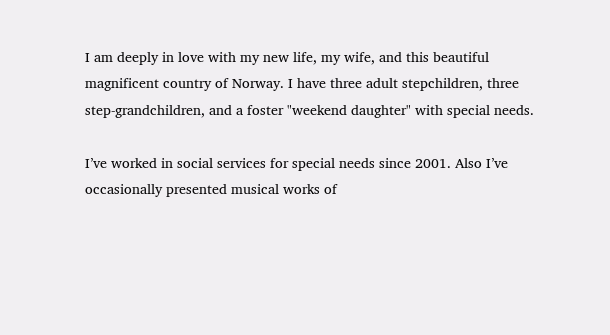I am deeply in love with my new life, my wife, and this beautiful magnificent country of Norway. I have three adult stepchildren, three step-grandchildren, and a foster "weekend daughter" with special needs.

I’ve worked in social services for special needs since 2001. Also I’ve occasionally presented musical works of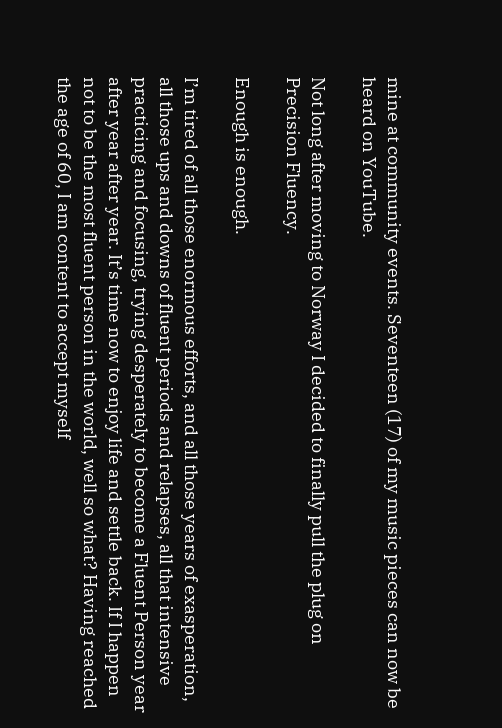mine at community events. Seventeen (17) of my music pieces can now be heard on YouTube.

Not long after moving to Norway I decided to finally pull the plug on Precision Fluency.

Enough is enough.

I’m tired of all those enormous efforts, and all those years of exasperation, all those ups and downs of fluent periods and relapses, all that intensive practicing and focusing, trying desperately to become a Fluent Person year after year after year. It’s time now to enjoy life and settle back. If I happen not to be the most fluent person in the world, well so what? Having reached the age of 60, I am content to accept myself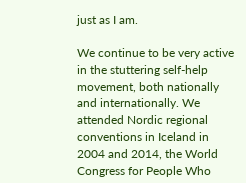just as I am.

We continue to be very active in the stuttering self-help movement, both nationally and internationally. We attended Nordic regional conventions in Iceland in 2004 and 2014, the World Congress for People Who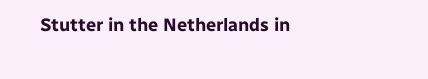Stutter in the Netherlands in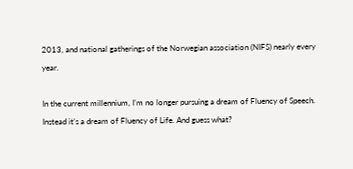2013, and national gatherings of the Norwegian association (NIFS) nearly every year.

In the current millennium, I’m no longer pursuing a dream of Fluency of Speech. Instead it’s a dream of Fluency of Life. And guess what?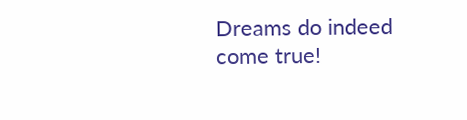Dreams do indeed come true!